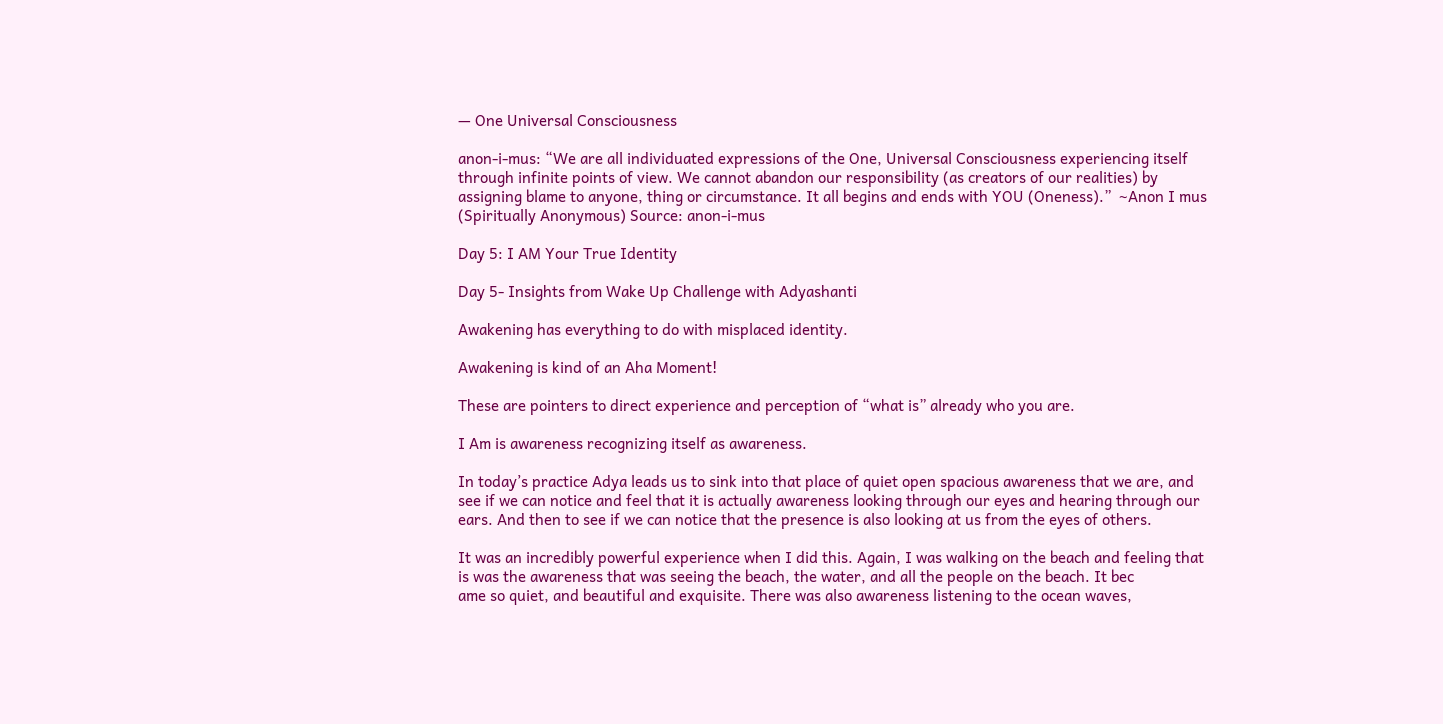— One Universal Consciousness

anon-i-mus: “We are all individuated expressions of the One, Universal Consciousness experiencing itself through infinite points of view. We cannot abandon our responsibility (as creators of our realities) by assigning blame to anyone, thing or circumstance. It all begins and ends with YOU (Oneness).”  ~Anon I mus (Spiritually Anonymous) Source: anon-i-mus

Day 5: I AM Your True Identity

Day 5- Insights from Wake Up Challenge with Adyashanti

Awakening has everything to do with misplaced identity.

Awakening is kind of an Aha Moment!

These are pointers to direct experience and perception of “what is” already who you are.

I Am is awareness recognizing itself as awareness.

In today’s practice Adya leads us to sink into that place of quiet open spacious awareness that we are, and see if we can notice and feel that it is actually awareness looking through our eyes and hearing through our ears. And then to see if we can notice that the presence is also looking at us from the eyes of others.

It was an incredibly powerful experience when I did this. Again, I was walking on the beach and feeling that is was the awareness that was seeing the beach, the water, and all the people on the beach. It bec
ame so quiet, and beautiful and exquisite. There was also awareness listening to the ocean waves,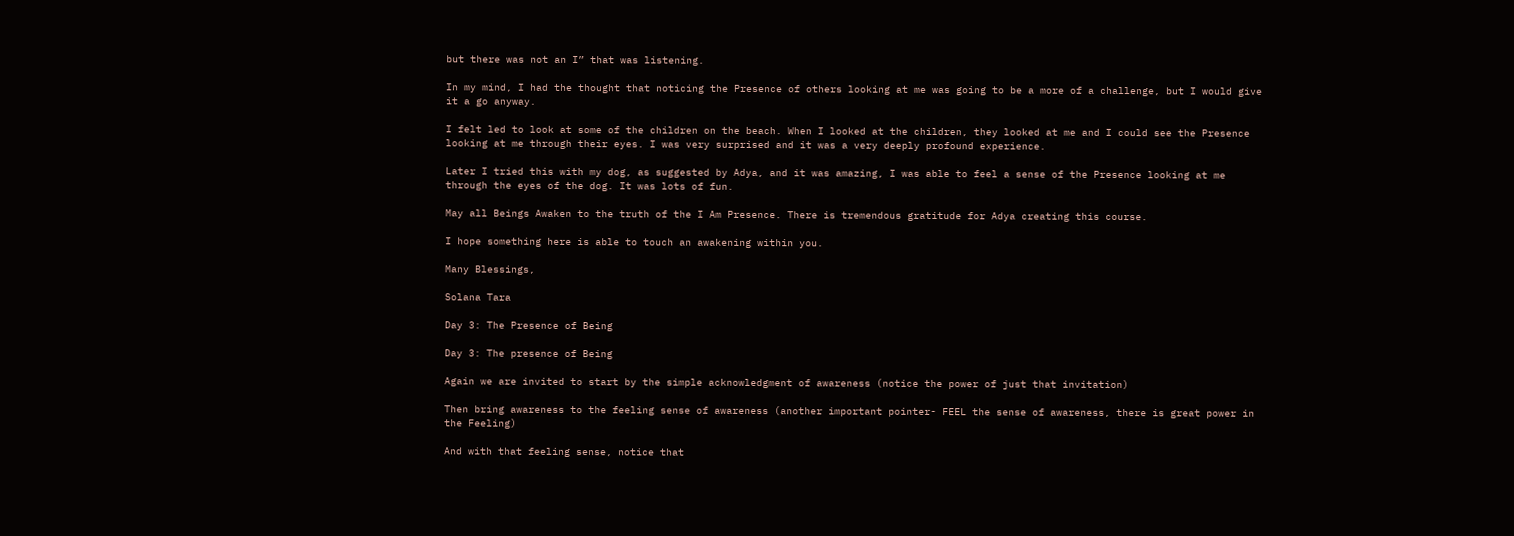but there was not an I” that was listening.

In my mind, I had the thought that noticing the Presence of others looking at me was going to be a more of a challenge, but I would give it a go anyway.

I felt led to look at some of the children on the beach. When I looked at the children, they looked at me and I could see the Presence looking at me through their eyes. I was very surprised and it was a very deeply profound experience.

Later I tried this with my dog, as suggested by Adya, and it was amazing, I was able to feel a sense of the Presence looking at me through the eyes of the dog. It was lots of fun.

May all Beings Awaken to the truth of the I Am Presence. There is tremendous gratitude for Adya creating this course.

I hope something here is able to touch an awakening within you.

Many Blessings,

Solana Tara

Day 3: The Presence of Being

Day 3: The presence of Being

Again we are invited to start by the simple acknowledgment of awareness (notice the power of just that invitation)

Then bring awareness to the feeling sense of awareness (another important pointer- FEEL the sense of awareness, there is great power in the Feeling)

And with that feeling sense, notice that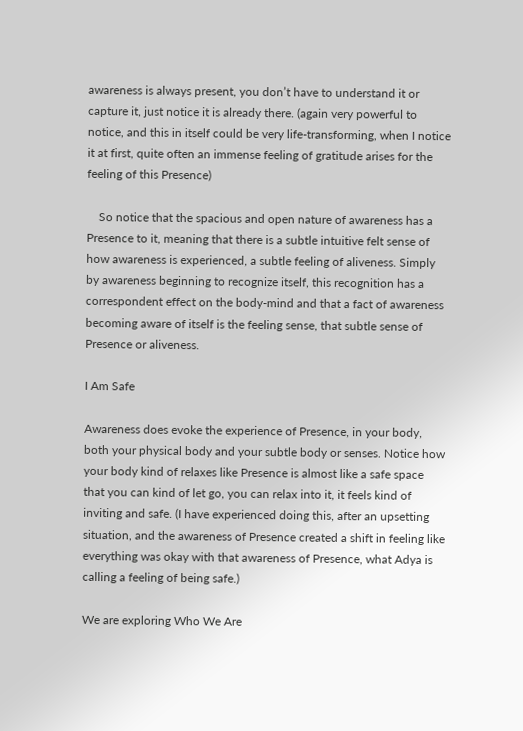awareness is always present, you don’t have to understand it or capture it, just notice it is already there. (again very powerful to notice, and this in itself could be very life-transforming, when I notice it at first, quite often an immense feeling of gratitude arises for the feeling of this Presence)

    So notice that the spacious and open nature of awareness has a Presence to it, meaning that there is a subtle intuitive felt sense of how awareness is experienced, a subtle feeling of aliveness. Simply by awareness beginning to recognize itself, this recognition has a correspondent effect on the body-mind and that a fact of awareness becoming aware of itself is the feeling sense, that subtle sense of Presence or aliveness.

I Am Safe

Awareness does evoke the experience of Presence, in your body, both your physical body and your subtle body or senses. Notice how your body kind of relaxes like Presence is almost like a safe space that you can kind of let go, you can relax into it, it feels kind of inviting and safe. (I have experienced doing this, after an upsetting situation, and the awareness of Presence created a shift in feeling like everything was okay with that awareness of Presence, what Adya is calling a feeling of being safe.)

We are exploring Who We Are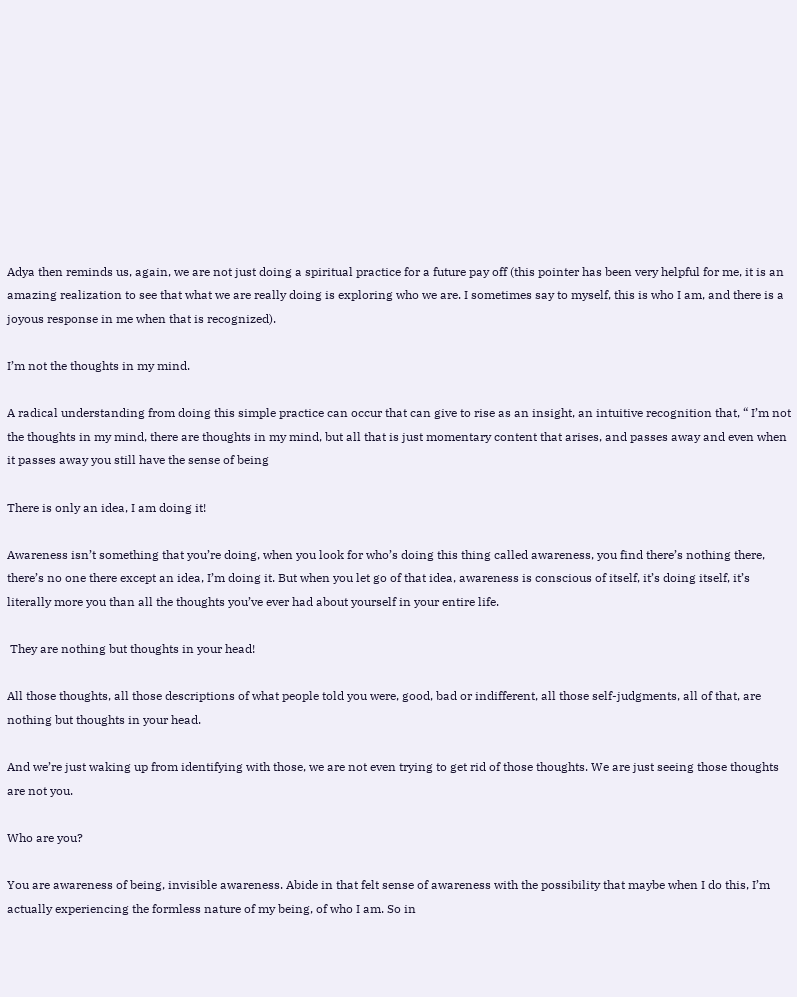Adya then reminds us, again, we are not just doing a spiritual practice for a future pay off (this pointer has been very helpful for me, it is an amazing realization to see that what we are really doing is exploring who we are. I sometimes say to myself, this is who I am, and there is a joyous response in me when that is recognized).

I’m not the thoughts in my mind.

A radical understanding from doing this simple practice can occur that can give to rise as an insight, an intuitive recognition that, “ I’m not the thoughts in my mind, there are thoughts in my mind, but all that is just momentary content that arises, and passes away and even when it passes away you still have the sense of being

There is only an idea, I am doing it!

Awareness isn’t something that you’re doing, when you look for who’s doing this thing called awareness, you find there’s nothing there, there’s no one there except an idea, I’m doing it. But when you let go of that idea, awareness is conscious of itself, it’s doing itself, it’s literally more you than all the thoughts you’ve ever had about yourself in your entire life.

 They are nothing but thoughts in your head!

All those thoughts, all those descriptions of what people told you were, good, bad or indifferent, all those self-judgments, all of that, are nothing but thoughts in your head.

And we’re just waking up from identifying with those, we are not even trying to get rid of those thoughts. We are just seeing those thoughts are not you.

Who are you?

You are awareness of being, invisible awareness. Abide in that felt sense of awareness with the possibility that maybe when I do this, I’m actually experiencing the formless nature of my being, of who I am. So in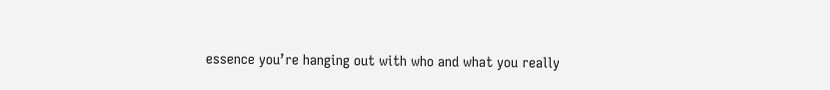essence you’re hanging out with who and what you really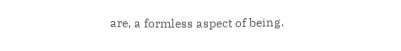are, a formless aspect of being.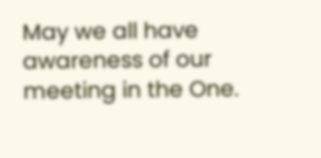May we all have awareness of our meeting in the One.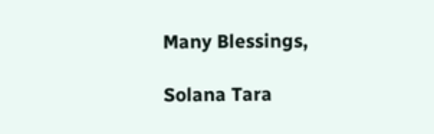Many Blessings,

Solana Tara